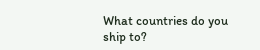What countries do you ship to?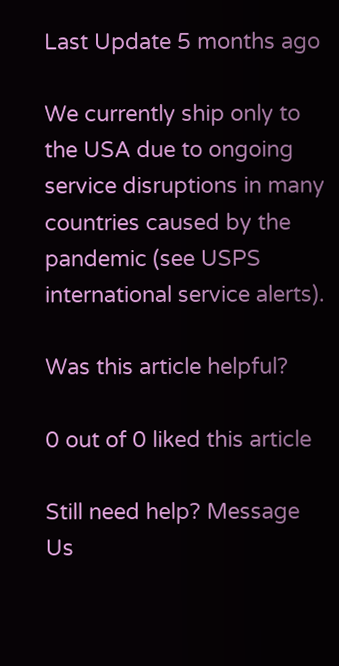Last Update 5 months ago

We currently ship only to the USA due to ongoing service disruptions in many countries caused by the pandemic (see USPS international service alerts).

Was this article helpful?

0 out of 0 liked this article

Still need help? Message Us